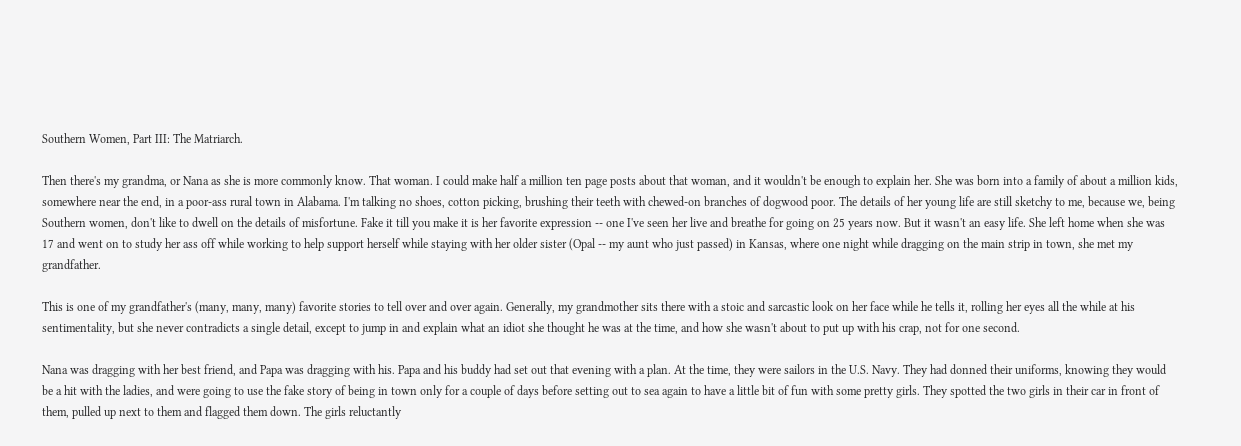Southern Women, Part III: The Matriarch.

Then there's my grandma, or Nana as she is more commonly know. That woman. I could make half a million ten page posts about that woman, and it wouldn't be enough to explain her. She was born into a family of about a million kids, somewhere near the end, in a poor-ass rural town in Alabama. I'm talking no shoes, cotton picking, brushing their teeth with chewed-on branches of dogwood poor. The details of her young life are still sketchy to me, because we, being Southern women, don't like to dwell on the details of misfortune. Fake it till you make it is her favorite expression -- one I've seen her live and breathe for going on 25 years now. But it wasn't an easy life. She left home when she was 17 and went on to study her ass off while working to help support herself while staying with her older sister (Opal -- my aunt who just passed) in Kansas, where one night while dragging on the main strip in town, she met my grandfather.

This is one of my grandfather's (many, many, many) favorite stories to tell over and over again. Generally, my grandmother sits there with a stoic and sarcastic look on her face while he tells it, rolling her eyes all the while at his sentimentality, but she never contradicts a single detail, except to jump in and explain what an idiot she thought he was at the time, and how she wasn't about to put up with his crap, not for one second.

Nana was dragging with her best friend, and Papa was dragging with his. Papa and his buddy had set out that evening with a plan. At the time, they were sailors in the U.S. Navy. They had donned their uniforms, knowing they would be a hit with the ladies, and were going to use the fake story of being in town only for a couple of days before setting out to sea again to have a little bit of fun with some pretty girls. They spotted the two girls in their car in front of them, pulled up next to them and flagged them down. The girls reluctantly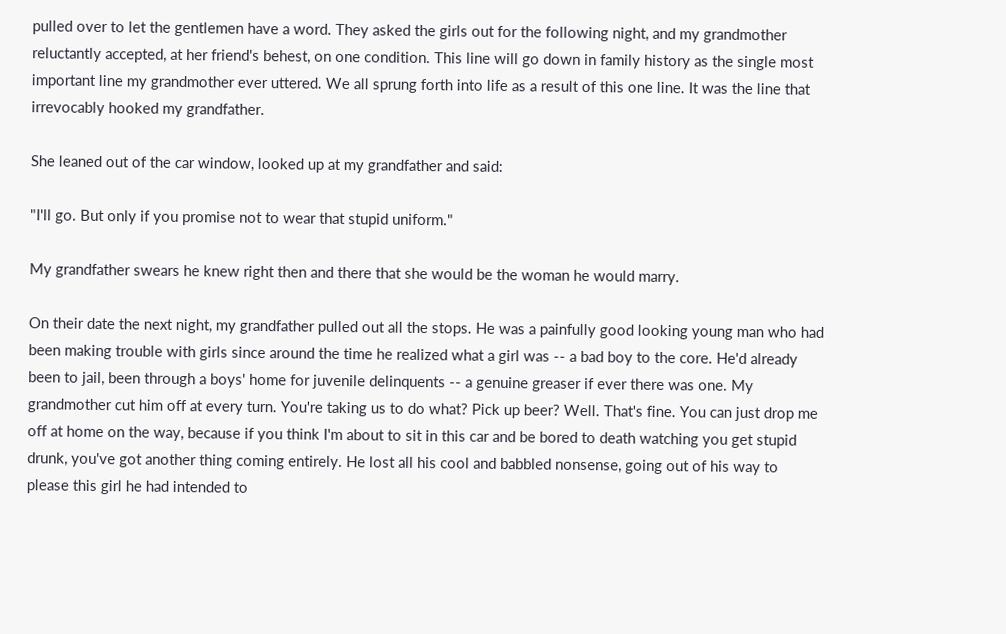pulled over to let the gentlemen have a word. They asked the girls out for the following night, and my grandmother reluctantly accepted, at her friend's behest, on one condition. This line will go down in family history as the single most important line my grandmother ever uttered. We all sprung forth into life as a result of this one line. It was the line that irrevocably hooked my grandfather.

She leaned out of the car window, looked up at my grandfather and said:

"I'll go. But only if you promise not to wear that stupid uniform."

My grandfather swears he knew right then and there that she would be the woman he would marry.

On their date the next night, my grandfather pulled out all the stops. He was a painfully good looking young man who had been making trouble with girls since around the time he realized what a girl was -- a bad boy to the core. He'd already been to jail, been through a boys' home for juvenile delinquents -- a genuine greaser if ever there was one. My grandmother cut him off at every turn. You're taking us to do what? Pick up beer? Well. That's fine. You can just drop me off at home on the way, because if you think I'm about to sit in this car and be bored to death watching you get stupid drunk, you've got another thing coming entirely. He lost all his cool and babbled nonsense, going out of his way to please this girl he had intended to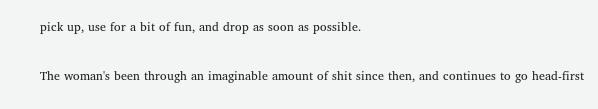pick up, use for a bit of fun, and drop as soon as possible.

The woman's been through an imaginable amount of shit since then, and continues to go head-first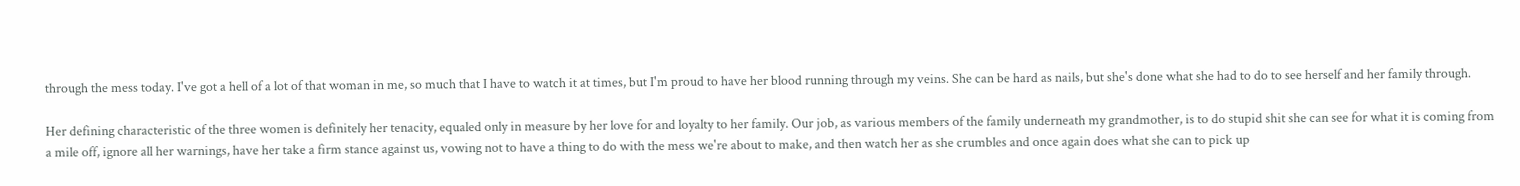through the mess today. I've got a hell of a lot of that woman in me, so much that I have to watch it at times, but I'm proud to have her blood running through my veins. She can be hard as nails, but she's done what she had to do to see herself and her family through.

Her defining characteristic of the three women is definitely her tenacity, equaled only in measure by her love for and loyalty to her family. Our job, as various members of the family underneath my grandmother, is to do stupid shit she can see for what it is coming from a mile off, ignore all her warnings, have her take a firm stance against us, vowing not to have a thing to do with the mess we're about to make, and then watch her as she crumbles and once again does what she can to pick up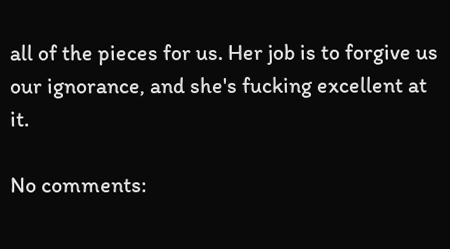all of the pieces for us. Her job is to forgive us our ignorance, and she's fucking excellent at it.

No comments: